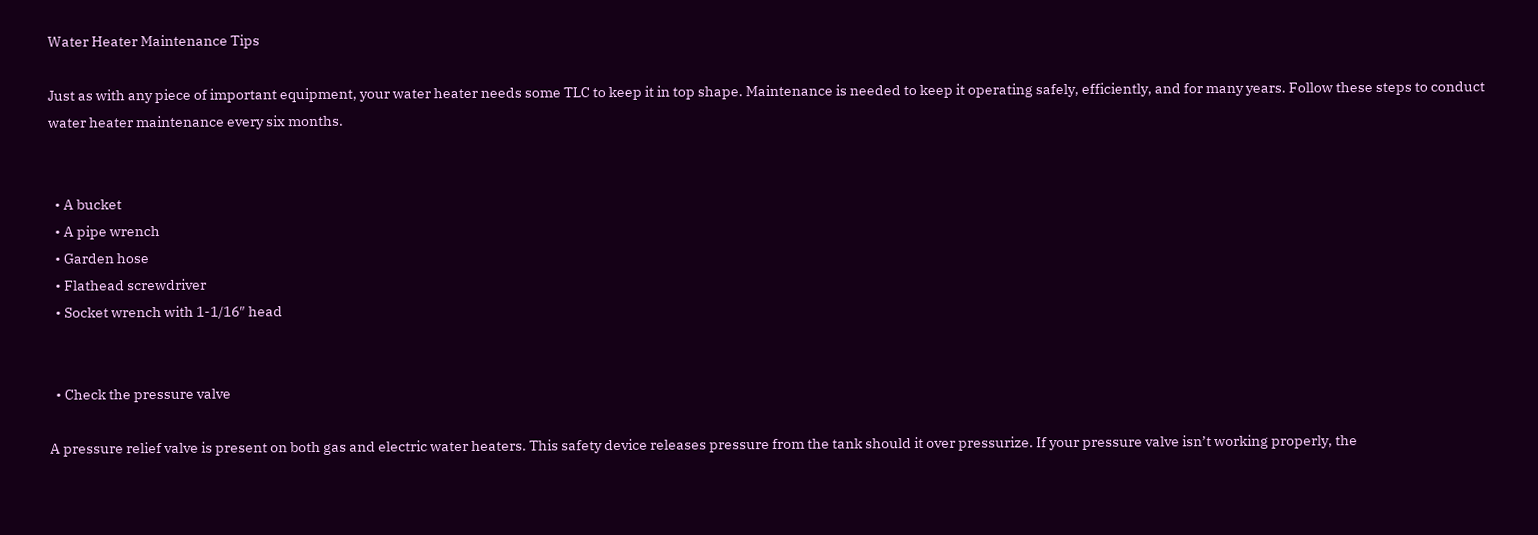Water Heater Maintenance Tips

Just as with any piece of important equipment, your water heater needs some TLC to keep it in top shape. Maintenance is needed to keep it operating safely, efficiently, and for many years. Follow these steps to conduct water heater maintenance every six months.


  • A bucket
  • A pipe wrench
  • Garden hose
  • Flathead screwdriver
  • Socket wrench with 1-1/16″ head


  • Check the pressure valve

A pressure relief valve is present on both gas and electric water heaters. This safety device releases pressure from the tank should it over pressurize. If your pressure valve isn’t working properly, the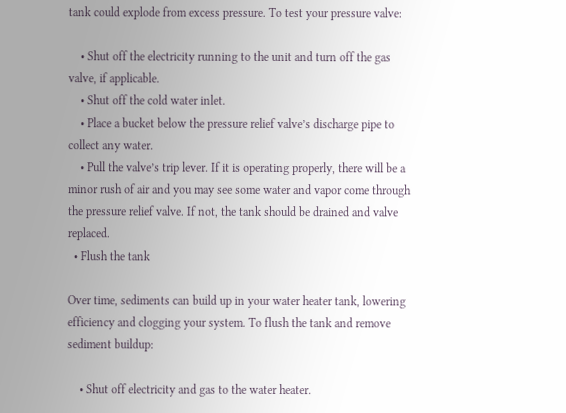tank could explode from excess pressure. To test your pressure valve:

    • Shut off the electricity running to the unit and turn off the gas valve, if applicable.
    • Shut off the cold water inlet.
    • Place a bucket below the pressure relief valve’s discharge pipe to collect any water.
    • Pull the valve’s trip lever. If it is operating properly, there will be a minor rush of air and you may see some water and vapor come through the pressure relief valve. If not, the tank should be drained and valve replaced.
  • Flush the tank

Over time, sediments can build up in your water heater tank, lowering efficiency and clogging your system. To flush the tank and remove sediment buildup:

    • Shut off electricity and gas to the water heater.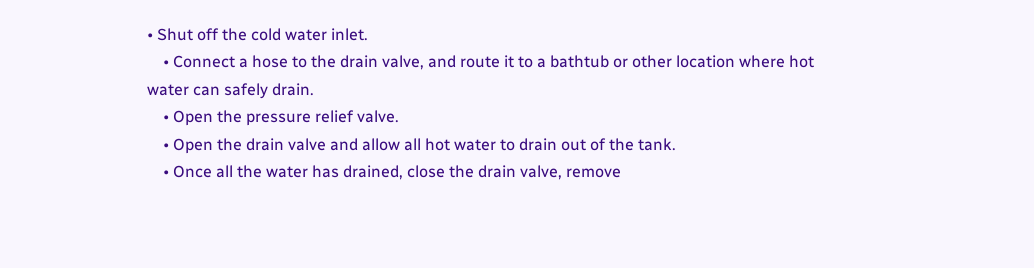• Shut off the cold water inlet.
    • Connect a hose to the drain valve, and route it to a bathtub or other location where hot water can safely drain.
    • Open the pressure relief valve.
    • Open the drain valve and allow all hot water to drain out of the tank.
    • Once all the water has drained, close the drain valve, remove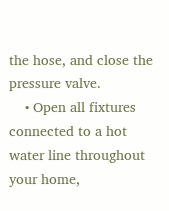the hose, and close the pressure valve.
    • Open all fixtures connected to a hot water line throughout your home,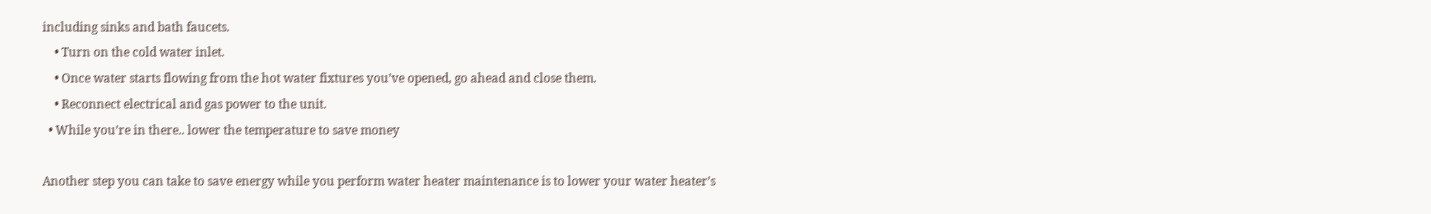including sinks and bath faucets.
    • Turn on the cold water inlet.
    • Once water starts flowing from the hot water fixtures you’ve opened, go ahead and close them.
    • Reconnect electrical and gas power to the unit.
  • While you’re in there.. lower the temperature to save money

Another step you can take to save energy while you perform water heater maintenance is to lower your water heater’s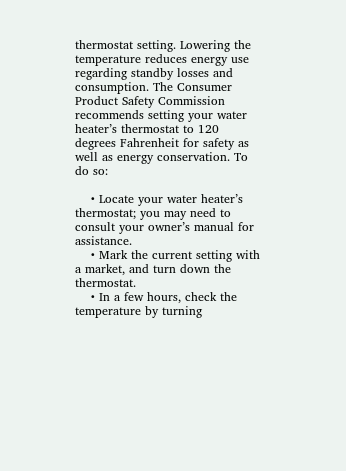thermostat setting. Lowering the temperature reduces energy use regarding standby losses and consumption. The Consumer Product Safety Commission recommends setting your water heater’s thermostat to 120 degrees Fahrenheit for safety as well as energy conservation. To do so:

    • Locate your water heater’s thermostat; you may need to consult your owner’s manual for assistance.
    • Mark the current setting with a market, and turn down the thermostat.
    • In a few hours, check the temperature by turning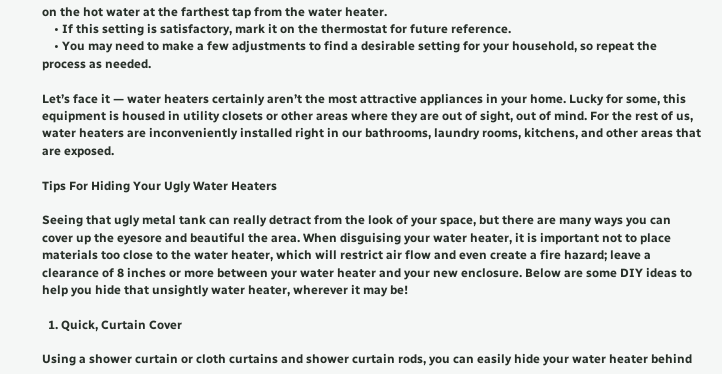on the hot water at the farthest tap from the water heater.
    • If this setting is satisfactory, mark it on the thermostat for future reference.
    • You may need to make a few adjustments to find a desirable setting for your household, so repeat the process as needed.

Let’s face it — water heaters certainly aren’t the most attractive appliances in your home. Lucky for some, this equipment is housed in utility closets or other areas where they are out of sight, out of mind. For the rest of us, water heaters are inconveniently installed right in our bathrooms, laundry rooms, kitchens, and other areas that are exposed.

Tips For Hiding Your Ugly Water Heaters

Seeing that ugly metal tank can really detract from the look of your space, but there are many ways you can cover up the eyesore and beautiful the area. When disguising your water heater, it is important not to place materials too close to the water heater, which will restrict air flow and even create a fire hazard; leave a clearance of 8 inches or more between your water heater and your new enclosure. Below are some DIY ideas to help you hide that unsightly water heater, wherever it may be!

  1. Quick, Curtain Cover

Using a shower curtain or cloth curtains and shower curtain rods, you can easily hide your water heater behind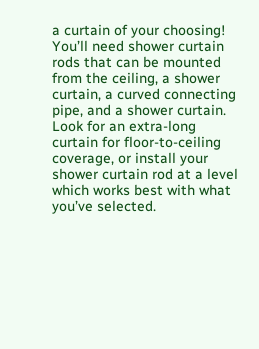a curtain of your choosing! You’ll need shower curtain rods that can be mounted from the ceiling, a shower curtain, a curved connecting pipe, and a shower curtain. Look for an extra-long curtain for floor-to-ceiling coverage, or install your shower curtain rod at a level which works best with what you’ve selected.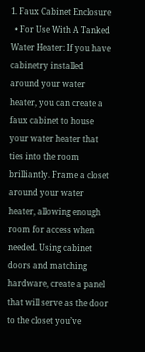1. Faux Cabinet Enclosure
  • For Use With A Tanked Water Heater: If you have cabinetry installed around your water heater, you can create a faux cabinet to house your water heater that ties into the room brilliantly. Frame a closet around your water heater, allowing enough room for access when needed. Using cabinet doors and matching hardware, create a panel that will serve as the door to the closet you’ve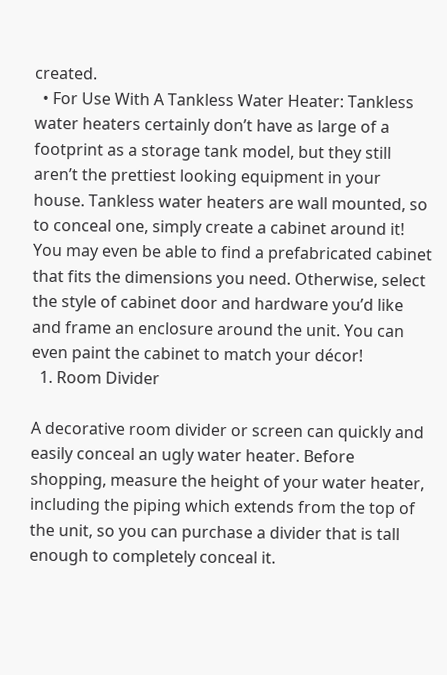created.
  • For Use With A Tankless Water Heater: Tankless water heaters certainly don’t have as large of a footprint as a storage tank model, but they still aren’t the prettiest looking equipment in your house. Tankless water heaters are wall mounted, so to conceal one, simply create a cabinet around it! You may even be able to find a prefabricated cabinet that fits the dimensions you need. Otherwise, select the style of cabinet door and hardware you’d like and frame an enclosure around the unit. You can even paint the cabinet to match your décor!
  1. Room Divider

A decorative room divider or screen can quickly and easily conceal an ugly water heater. Before shopping, measure the height of your water heater, including the piping which extends from the top of the unit, so you can purchase a divider that is tall enough to completely conceal it.